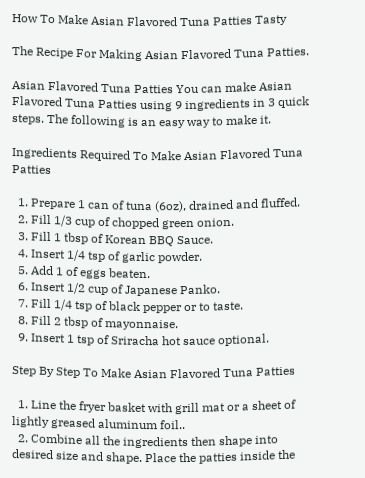How To Make Asian Flavored Tuna Patties Tasty

The Recipe For Making Asian Flavored Tuna Patties.

Asian Flavored Tuna Patties You can make Asian Flavored Tuna Patties using 9 ingredients in 3 quick steps. The following is an easy way to make it.

Ingredients Required To Make Asian Flavored Tuna Patties

  1. Prepare 1 can of tuna (6oz), drained and fluffed.
  2. Fill 1/3 cup of chopped green onion.
  3. Fill 1 tbsp of Korean BBQ Sauce.
  4. Insert 1/4 tsp of garlic powder.
  5. Add 1 of eggs beaten.
  6. Insert 1/2 cup of Japanese Panko.
  7. Fill 1/4 tsp of black pepper or to taste.
  8. Fill 2 tbsp of mayonnaise.
  9. Insert 1 tsp of Sriracha hot sauce optional.

Step By Step To Make Asian Flavored Tuna Patties

  1. Line the fryer basket with grill mat or a sheet of lightly greased aluminum foil..
  2. Combine all the ingredients then shape into desired size and shape. Place the patties inside the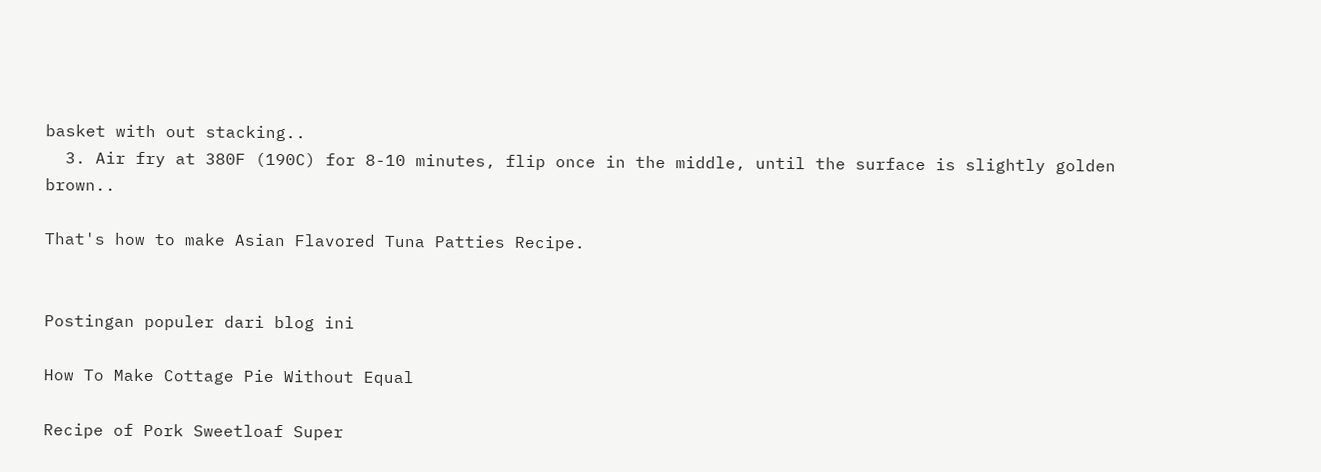basket with out stacking..
  3. Air fry at 380F (190C) for 8-10 minutes, flip once in the middle, until the surface is slightly golden brown..

That's how to make Asian Flavored Tuna Patties Recipe.


Postingan populer dari blog ini

How To Make Cottage Pie Without Equal

Recipe of Pork Sweetloaf Super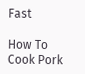Fast

How To Cook Pork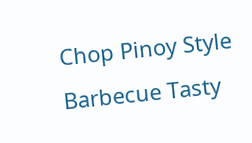Chop Pinoy Style Barbecue Tasty